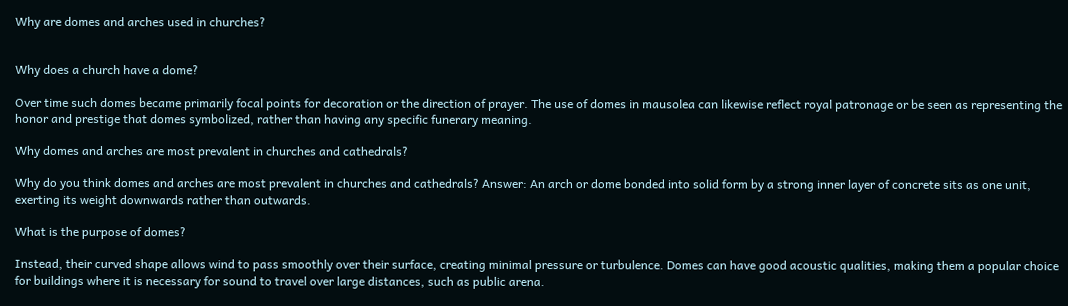Why are domes and arches used in churches?


Why does a church have a dome?

Over time such domes became primarily focal points for decoration or the direction of prayer. The use of domes in mausolea can likewise reflect royal patronage or be seen as representing the honor and prestige that domes symbolized, rather than having any specific funerary meaning.

Why domes and arches are most prevalent in churches and cathedrals?

Why do you think domes and arches are most prevalent in churches and cathedrals? Answer: An arch or dome bonded into solid form by a strong inner layer of concrete sits as one unit, exerting its weight downwards rather than outwards.

What is the purpose of domes?

Instead, their curved shape allows wind to pass smoothly over their surface, creating minimal pressure or turbulence. Domes can have good acoustic qualities, making them a popular choice for buildings where it is necessary for sound to travel over large distances, such as public arena.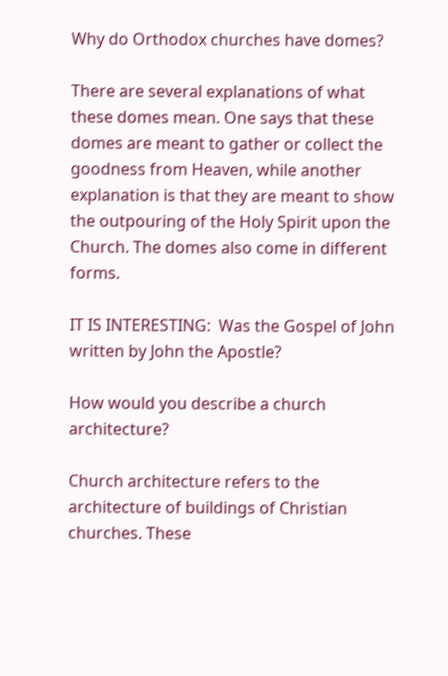Why do Orthodox churches have domes?

There are several explanations of what these domes mean. One says that these domes are meant to gather or collect the goodness from Heaven, while another explanation is that they are meant to show the outpouring of the Holy Spirit upon the Church. The domes also come in different forms.

IT IS INTERESTING:  Was the Gospel of John written by John the Apostle?

How would you describe a church architecture?

Church architecture refers to the architecture of buildings of Christian churches. These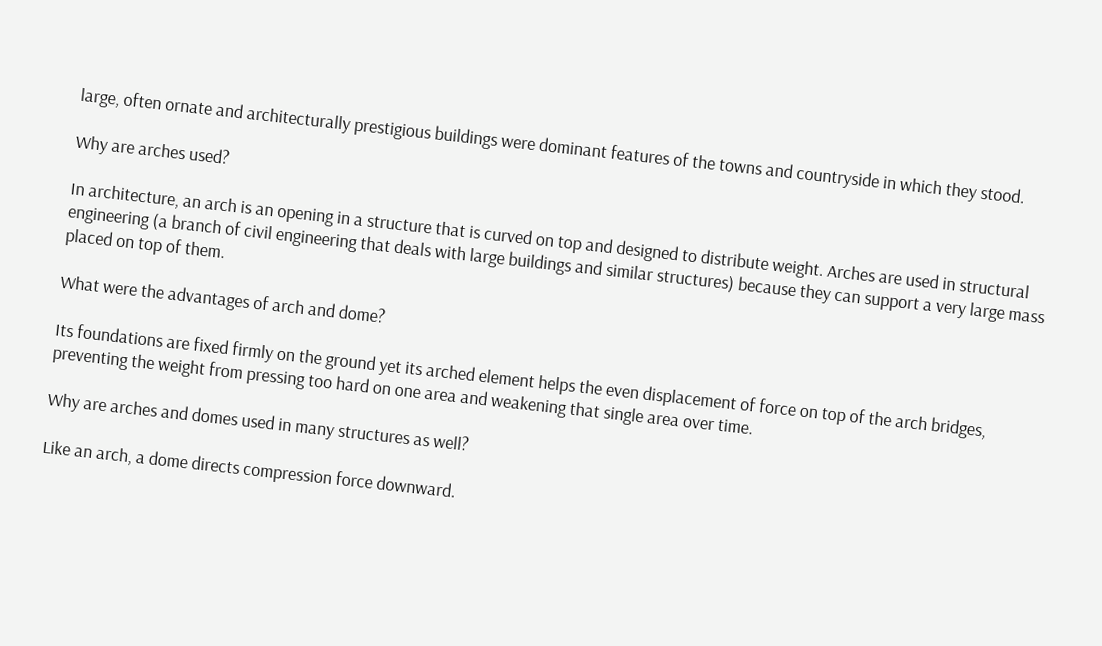large, often ornate and architecturally prestigious buildings were dominant features of the towns and countryside in which they stood.

Why are arches used?

In architecture, an arch is an opening in a structure that is curved on top and designed to distribute weight. Arches are used in structural engineering (a branch of civil engineering that deals with large buildings and similar structures) because they can support a very large mass placed on top of them.

What were the advantages of arch and dome?

Its foundations are fixed firmly on the ground yet its arched element helps the even displacement of force on top of the arch bridges, preventing the weight from pressing too hard on one area and weakening that single area over time.

Why are arches and domes used in many structures as well?

Like an arch, a dome directs compression force downward.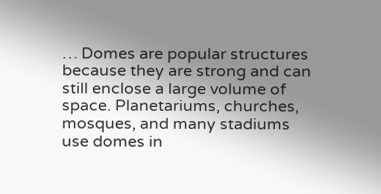… Domes are popular structures because they are strong and can still enclose a large volume of space. Planetariums, churches, mosques, and many stadiums use domes in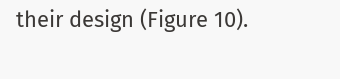their design (Figure 10).